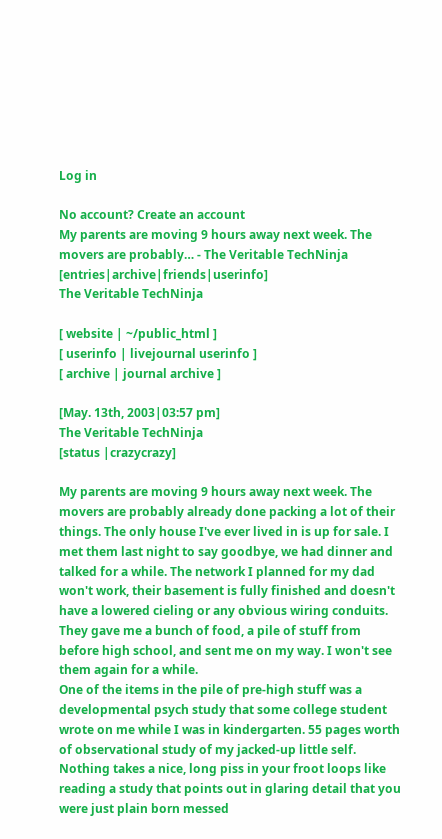Log in

No account? Create an account
My parents are moving 9 hours away next week. The movers are probably… - The Veritable TechNinja [entries|archive|friends|userinfo]
The Veritable TechNinja

[ website | ~/public_html ]
[ userinfo | livejournal userinfo ]
[ archive | journal archive ]

[May. 13th, 2003|03:57 pm]
The Veritable TechNinja
[status |crazycrazy]

My parents are moving 9 hours away next week. The movers are probably already done packing a lot of their things. The only house I've ever lived in is up for sale. I met them last night to say goodbye, we had dinner and talked for a while. The network I planned for my dad won't work, their basement is fully finished and doesn't have a lowered cieling or any obvious wiring conduits. They gave me a bunch of food, a pile of stuff from before high school, and sent me on my way. I won't see them again for a while.
One of the items in the pile of pre-high stuff was a developmental psych study that some college student wrote on me while I was in kindergarten. 55 pages worth of observational study of my jacked-up little self. Nothing takes a nice, long piss in your froot loops like reading a study that points out in glaring detail that you were just plain born messed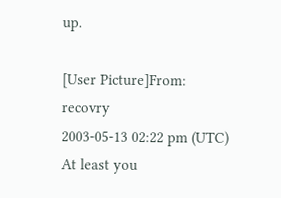up.

[User Picture]From: recovry
2003-05-13 02:22 pm (UTC)
At least you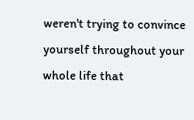weren't trying to convince yourself throughout your whole life that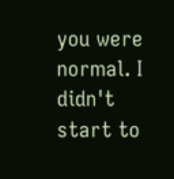you were normal. I didn't start to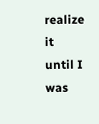realize it until I was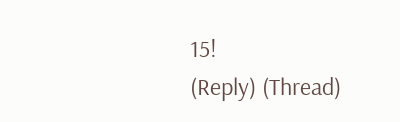15!
(Reply) (Thread)